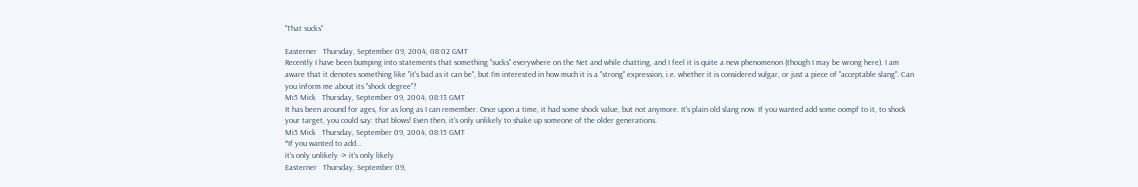"That sucks"

Easterner   Thursday, September 09, 2004, 08:02 GMT
Recently I have been bumping into statements that something "sucks" everywhere on the Net and while chatting, and I feel it is quite a new phenomenon (though I may be wrong here). I am aware that it denotes something like "it's bad as it can be", but I'm interested in how much it is a "strong" expression, i.e. whether it is considered vulgar, or just a piece of "acceptable slang". Can you inform me about its "shock degree"?
Mi5 Mick   Thursday, September 09, 2004, 08:13 GMT
It has been around for ages, for as long as I can remember. Once upon a time, it had some shock value, but not anymore. It's plain old slang now. If you wanted add some oompf to it, to shock your target, you could say: that blows! Even then, it's only unlikely to shake up someone of the older generations.
Mi5 Mick   Thursday, September 09, 2004, 08:15 GMT
*If you wanted to add...
it's only unlikely -> it's only likely
Easterner   Thursday, September 09,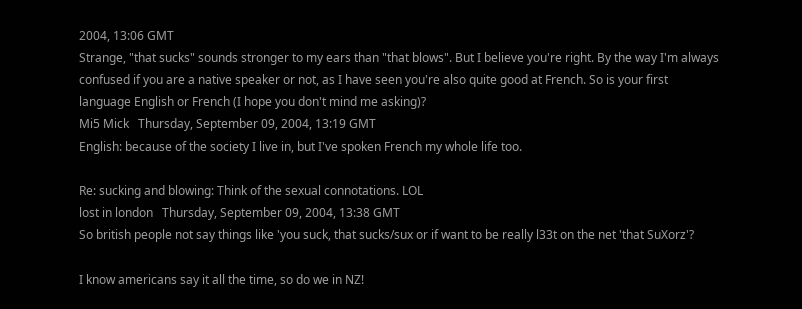2004, 13:06 GMT
Strange, "that sucks" sounds stronger to my ears than "that blows". But I believe you're right. By the way I'm always confused if you are a native speaker or not, as I have seen you're also quite good at French. So is your first language English or French (I hope you don't mind me asking)?
Mi5 Mick   Thursday, September 09, 2004, 13:19 GMT
English: because of the society I live in, but I've spoken French my whole life too.

Re: sucking and blowing: Think of the sexual connotations. LOL
lost in london   Thursday, September 09, 2004, 13:38 GMT
So british people not say things like 'you suck, that sucks/sux or if want to be really l33t on the net 'that SuXorz'?

I know americans say it all the time, so do we in NZ!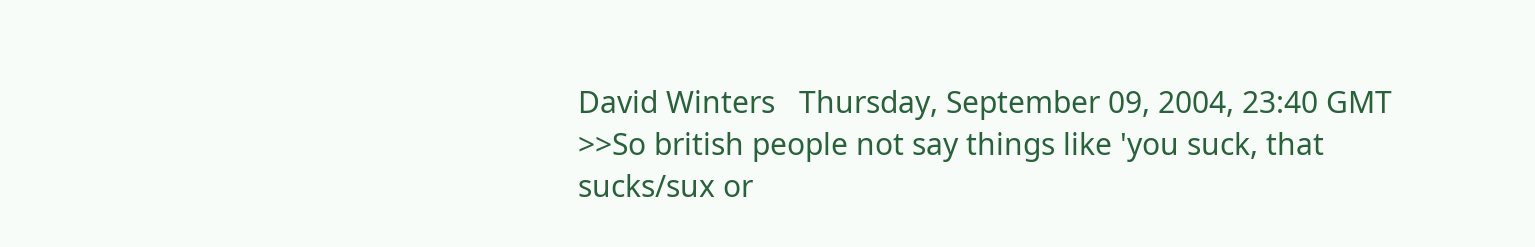David Winters   Thursday, September 09, 2004, 23:40 GMT
>>So british people not say things like 'you suck, that sucks/sux or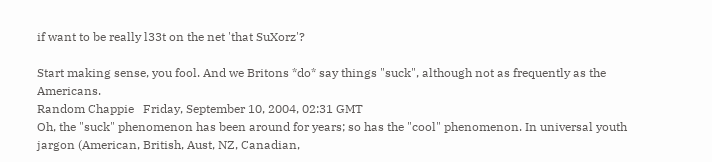if want to be really l33t on the net 'that SuXorz'?

Start making sense, you fool. And we Britons *do* say things "suck", although not as frequently as the Americans.
Random Chappie   Friday, September 10, 2004, 02:31 GMT
Oh, the "suck" phenomenon has been around for years; so has the "cool" phenomenon. In universal youth jargon (American, British, Aust, NZ, Canadian,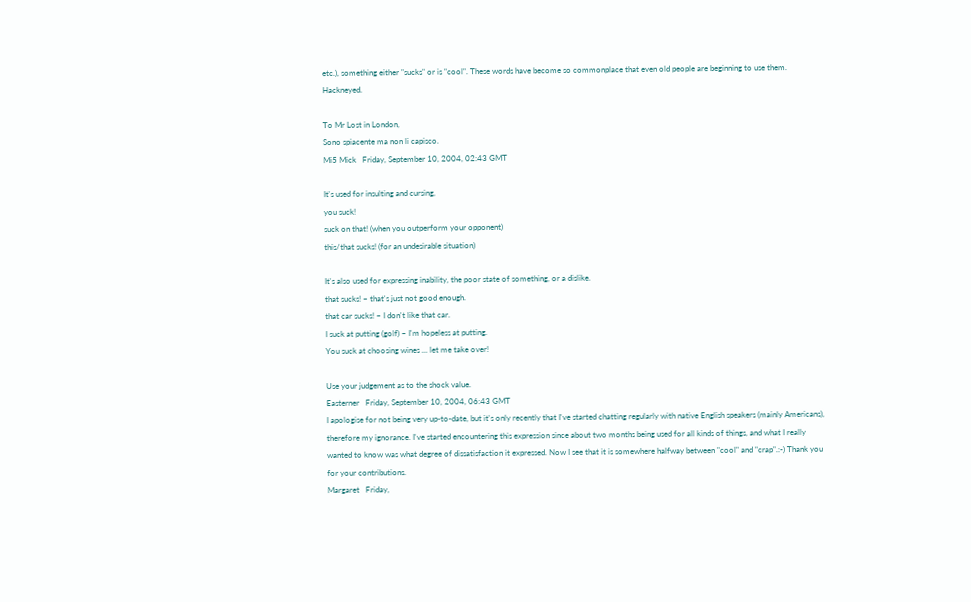etc.), something either "sucks" or is "cool". These words have become so commonplace that even old people are beginning to use them. Hackneyed.

To Mr Lost in London,
Sono spiacente ma non li capisco.
Mi5 Mick   Friday, September 10, 2004, 02:43 GMT

It's used for insulting and cursing,
you suck!
suck on that! (when you outperform your opponent)
this/that sucks! (for an undesirable situation)

It's also used for expressing inability, the poor state of something, or a dislike.
that sucks! ~ that's just not good enough.
that car sucks! ~ I don't like that car.
I suck at putting (golf) ~ I'm hopeless at putting.
You suck at choosing wines ... let me take over!

Use your judgement as to the shock value.
Easterner   Friday, September 10, 2004, 06:43 GMT
I apologise for not being very up-to-date, but it's only recently that I've started chatting regularly with native English speakers (mainly Americans), therefore my ignorance. I've started encountering this expression since about two months being used for all kinds of things, and what I really wanted to know was what degree of dissatisfaction it expressed. Now I see that it is somewhere halfway between "cool" and "crap".:-) Thank you for your contributions.
Margaret   Friday,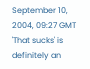September 10, 2004, 09:27 GMT
'That sucks' is definitely an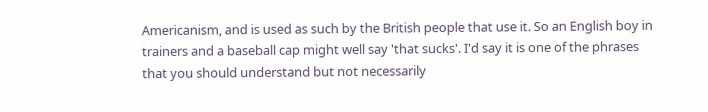Americanism, and is used as such by the British people that use it. So an English boy in trainers and a baseball cap might well say 'that sucks'. I'd say it is one of the phrases that you should understand but not necessarily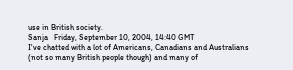use in British society.
Sanja   Friday, September 10, 2004, 14:40 GMT
I've chatted with a lot of Americans, Canadians and Australians (not so many British people though) and many of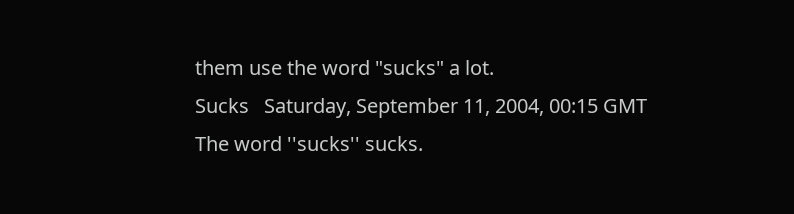them use the word "sucks" a lot.
Sucks   Saturday, September 11, 2004, 00:15 GMT
The word ''sucks'' sucks.